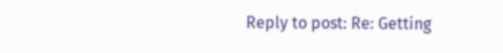Reply to post: Re: Getting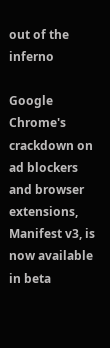out of the inferno

Google Chrome's crackdown on ad blockers and browser extensions, Manifest v3, is now available in beta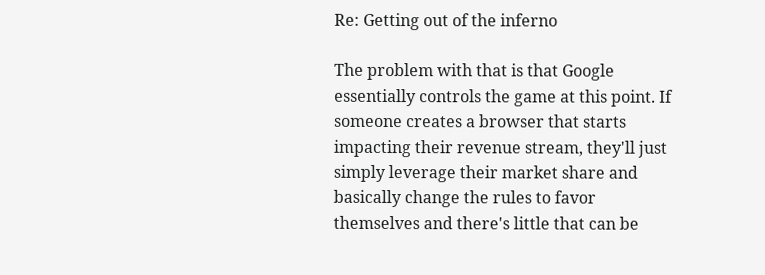Re: Getting out of the inferno

The problem with that is that Google essentially controls the game at this point. If someone creates a browser that starts impacting their revenue stream, they'll just simply leverage their market share and basically change the rules to favor themselves and there's little that can be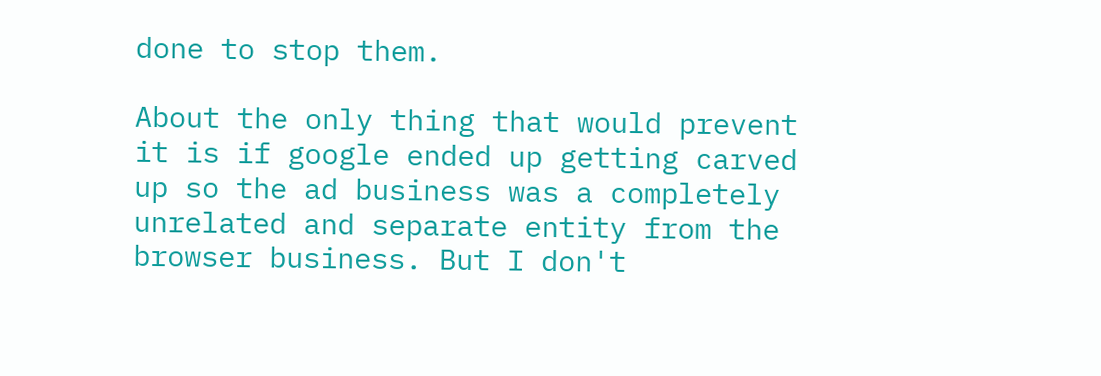done to stop them.

About the only thing that would prevent it is if google ended up getting carved up so the ad business was a completely unrelated and separate entity from the browser business. But I don't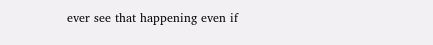ever see that happening even if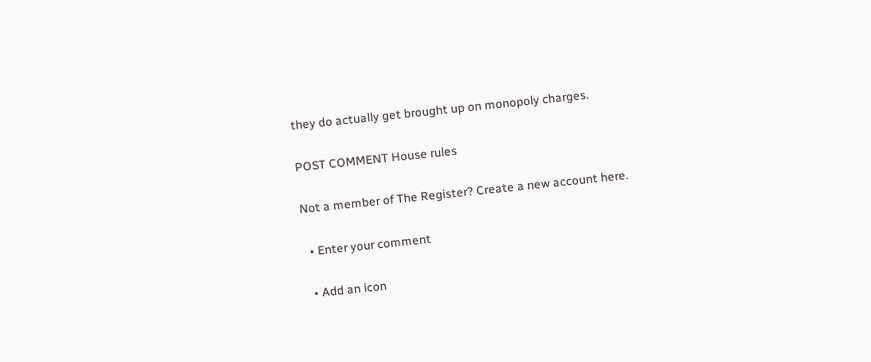they do actually get brought up on monopoly charges.

POST COMMENT House rules

Not a member of The Register? Create a new account here.

  • Enter your comment

  • Add an icon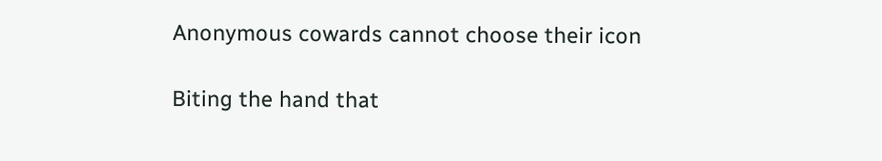Anonymous cowards cannot choose their icon

Biting the hand that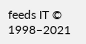feeds IT © 1998–2021